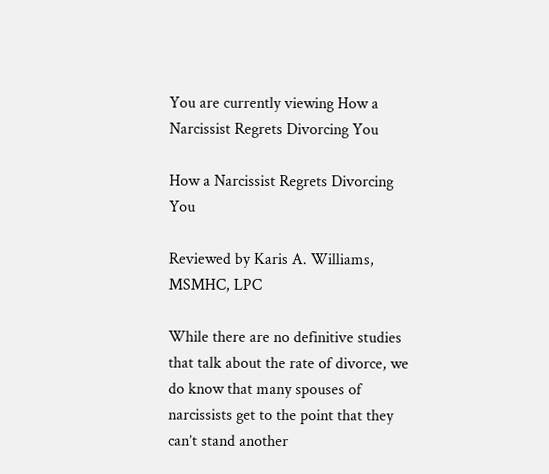You are currently viewing How a Narcissist Regrets Divorcing You

How a Narcissist Regrets Divorcing You

Reviewed by Karis A. Williams, MSMHC, LPC

While there are no definitive studies that talk about the rate of divorce, we do know that many spouses of narcissists get to the point that they can’t stand another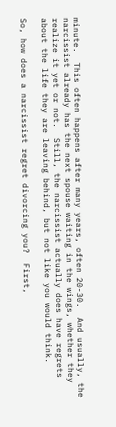minute.  This often happens after many years, often 20-30.  And usually, the narcissist already has the next spouse waiting in the wings, whether they realize it yet or not.  Still, the narcissist actually does have regrets about the life they are leaving behind, but not like you would think.

So, how does a narcissist regret divorcing you?  First,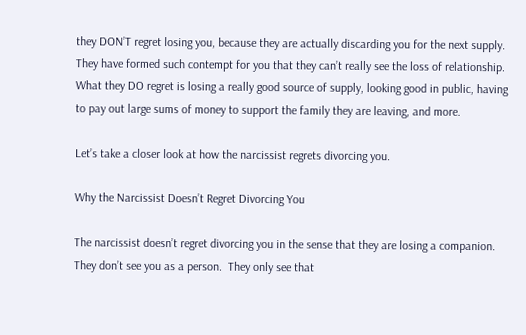they DON’T regret losing you, because they are actually discarding you for the next supply.  They have formed such contempt for you that they can’t really see the loss of relationship.  What they DO regret is losing a really good source of supply, looking good in public, having to pay out large sums of money to support the family they are leaving, and more.

Let’s take a closer look at how the narcissist regrets divorcing you.

Why the Narcissist Doesn’t Regret Divorcing You

The narcissist doesn’t regret divorcing you in the sense that they are losing a companion.  They don’t see you as a person.  They only see that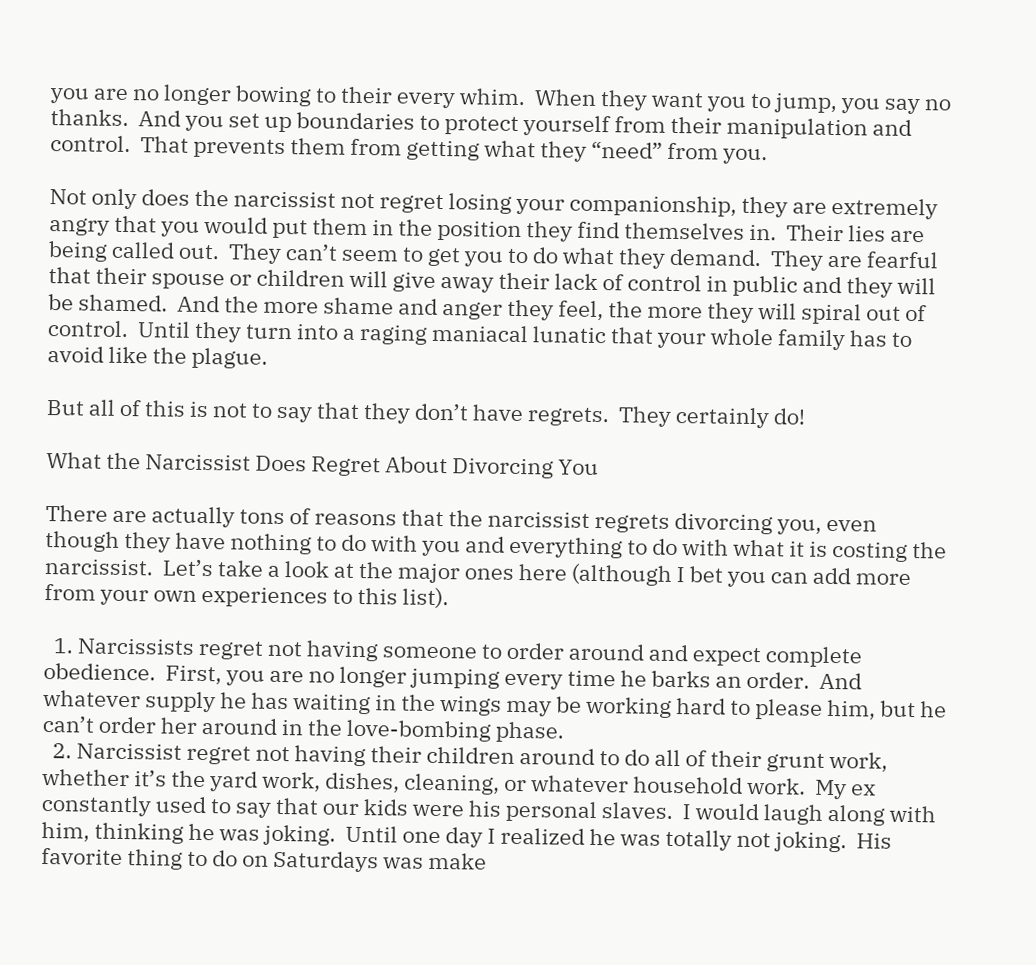you are no longer bowing to their every whim.  When they want you to jump, you say no thanks.  And you set up boundaries to protect yourself from their manipulation and control.  That prevents them from getting what they “need” from you.

Not only does the narcissist not regret losing your companionship, they are extremely angry that you would put them in the position they find themselves in.  Their lies are being called out.  They can’t seem to get you to do what they demand.  They are fearful that their spouse or children will give away their lack of control in public and they will be shamed.  And the more shame and anger they feel, the more they will spiral out of control.  Until they turn into a raging maniacal lunatic that your whole family has to avoid like the plague.

But all of this is not to say that they don’t have regrets.  They certainly do!

What the Narcissist Does Regret About Divorcing You

There are actually tons of reasons that the narcissist regrets divorcing you, even though they have nothing to do with you and everything to do with what it is costing the narcissist.  Let’s take a look at the major ones here (although I bet you can add more from your own experiences to this list).

  1. Narcissists regret not having someone to order around and expect complete obedience.  First, you are no longer jumping every time he barks an order.  And whatever supply he has waiting in the wings may be working hard to please him, but he can’t order her around in the love-bombing phase.
  2. Narcissist regret not having their children around to do all of their grunt work,  whether it’s the yard work, dishes, cleaning, or whatever household work.  My ex constantly used to say that our kids were his personal slaves.  I would laugh along with him, thinking he was joking.  Until one day I realized he was totally not joking.  His favorite thing to do on Saturdays was make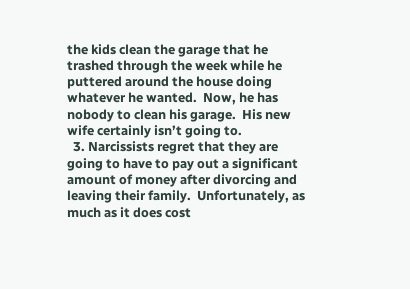the kids clean the garage that he trashed through the week while he puttered around the house doing whatever he wanted.  Now, he has nobody to clean his garage.  His new wife certainly isn’t going to.
  3. Narcissists regret that they are going to have to pay out a significant amount of money after divorcing and leaving their family.  Unfortunately, as much as it does cost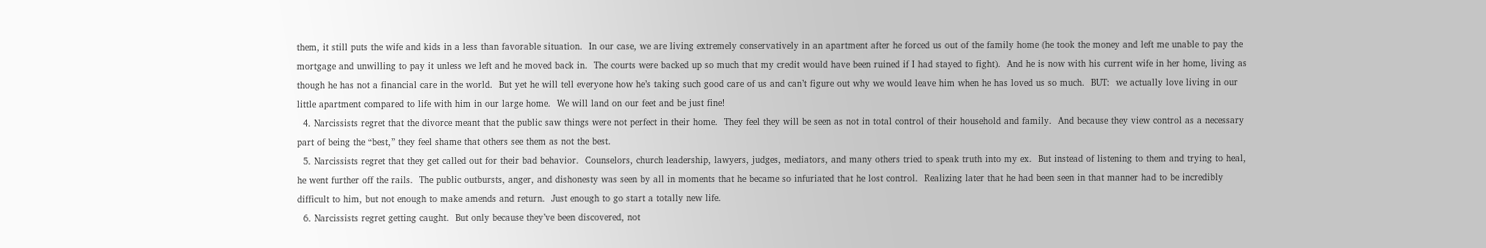them, it still puts the wife and kids in a less than favorable situation.  In our case, we are living extremely conservatively in an apartment after he forced us out of the family home (he took the money and left me unable to pay the mortgage and unwilling to pay it unless we left and he moved back in.  The courts were backed up so much that my credit would have been ruined if I had stayed to fight).  And he is now with his current wife in her home, living as though he has not a financial care in the world.  But yet he will tell everyone how he’s taking such good care of us and can’t figure out why we would leave him when he has loved us so much.  BUT:  we actually love living in our little apartment compared to life with him in our large home.  We will land on our feet and be just fine!
  4. Narcissists regret that the divorce meant that the public saw things were not perfect in their home.  They feel they will be seen as not in total control of their household and family.  And because they view control as a necessary part of being the “best,” they feel shame that others see them as not the best.
  5. Narcissists regret that they get called out for their bad behavior.  Counselors, church leadership, lawyers, judges, mediators, and many others tried to speak truth into my ex.  But instead of listening to them and trying to heal, he went further off the rails.  The public outbursts, anger, and dishonesty was seen by all in moments that he became so infuriated that he lost control.  Realizing later that he had been seen in that manner had to be incredibly difficult to him, but not enough to make amends and return.  Just enough to go start a totally new life.
  6. Narcissists regret getting caught.  But only because they’ve been discovered, not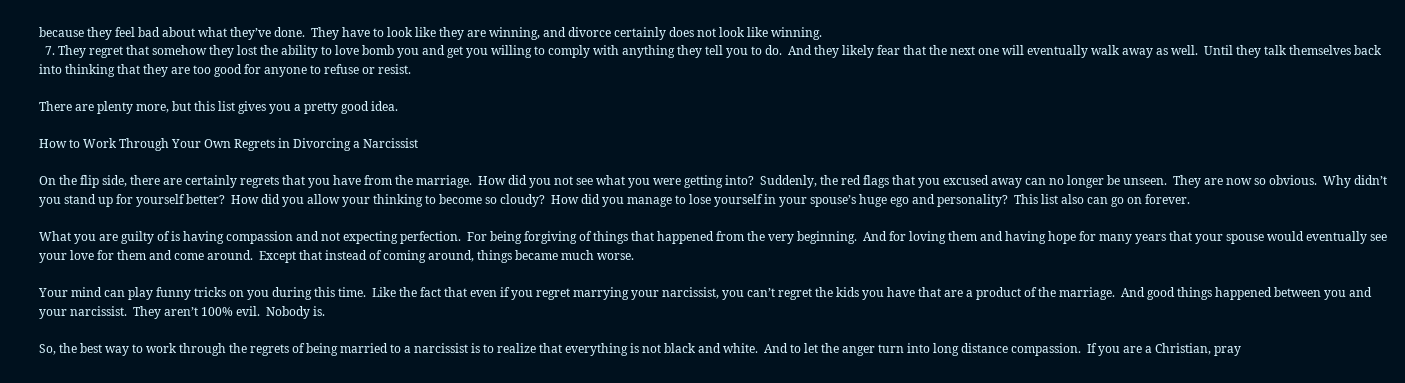because they feel bad about what they’ve done.  They have to look like they are winning, and divorce certainly does not look like winning.
  7. They regret that somehow they lost the ability to love bomb you and get you willing to comply with anything they tell you to do.  And they likely fear that the next one will eventually walk away as well.  Until they talk themselves back into thinking that they are too good for anyone to refuse or resist.

There are plenty more, but this list gives you a pretty good idea.

How to Work Through Your Own Regrets in Divorcing a Narcissist

On the flip side, there are certainly regrets that you have from the marriage.  How did you not see what you were getting into?  Suddenly, the red flags that you excused away can no longer be unseen.  They are now so obvious.  Why didn’t you stand up for yourself better?  How did you allow your thinking to become so cloudy?  How did you manage to lose yourself in your spouse’s huge ego and personality?  This list also can go on forever.

What you are guilty of is having compassion and not expecting perfection.  For being forgiving of things that happened from the very beginning.  And for loving them and having hope for many years that your spouse would eventually see your love for them and come around.  Except that instead of coming around, things became much worse.

Your mind can play funny tricks on you during this time.  Like the fact that even if you regret marrying your narcissist, you can’t regret the kids you have that are a product of the marriage.  And good things happened between you and your narcissist.  They aren’t 100% evil.  Nobody is.

So, the best way to work through the regrets of being married to a narcissist is to realize that everything is not black and white.  And to let the anger turn into long distance compassion.  If you are a Christian, pray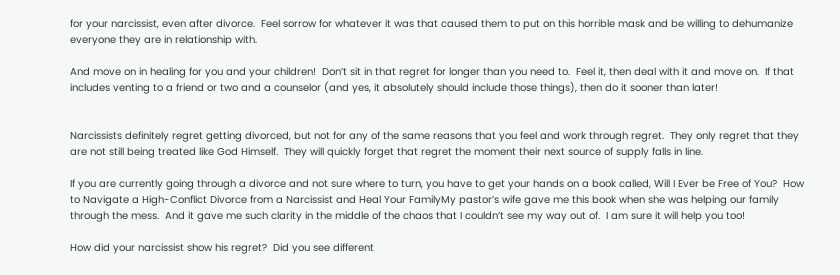for your narcissist, even after divorce.  Feel sorrow for whatever it was that caused them to put on this horrible mask and be willing to dehumanize everyone they are in relationship with.

And move on in healing for you and your children!  Don’t sit in that regret for longer than you need to.  Feel it, then deal with it and move on.  If that includes venting to a friend or two and a counselor (and yes, it absolutely should include those things), then do it sooner than later!


Narcissists definitely regret getting divorced, but not for any of the same reasons that you feel and work through regret.  They only regret that they are not still being treated like God Himself.  They will quickly forget that regret the moment their next source of supply falls in line.

If you are currently going through a divorce and not sure where to turn, you have to get your hands on a book called, Will I Ever be Free of You?  How to Navigate a High-Conflict Divorce from a Narcissist and Heal Your FamilyMy pastor’s wife gave me this book when she was helping our family through the mess.  And it gave me such clarity in the middle of the chaos that I couldn’t see my way out of.  I am sure it will help you too!

How did your narcissist show his regret?  Did you see different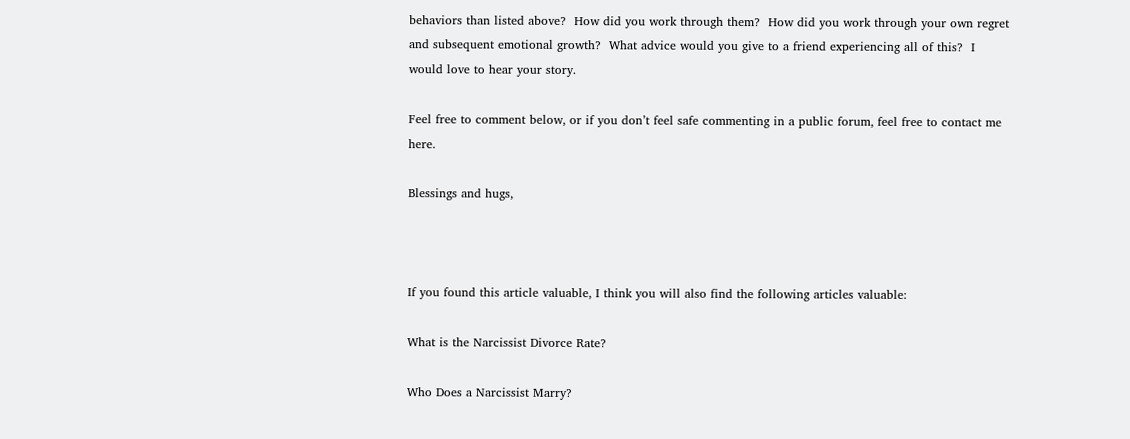behaviors than listed above?  How did you work through them?  How did you work through your own regret and subsequent emotional growth?  What advice would you give to a friend experiencing all of this?  I would love to hear your story.

Feel free to comment below, or if you don’t feel safe commenting in a public forum, feel free to contact me here.

Blessings and hugs,



If you found this article valuable, I think you will also find the following articles valuable:

What is the Narcissist Divorce Rate?

Who Does a Narcissist Marry?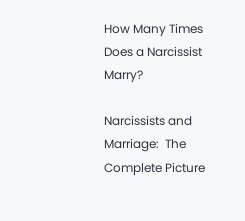How Many Times Does a Narcissist Marry?

Narcissists and Marriage:  The Complete Picture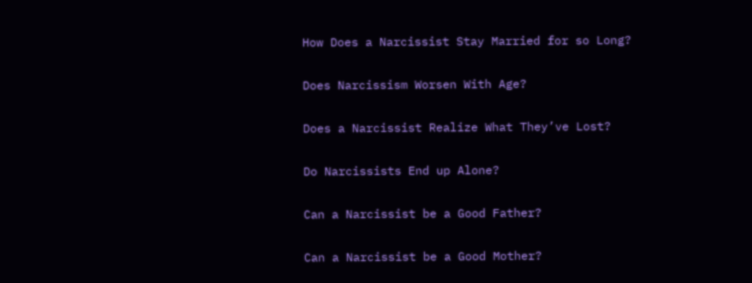How Does a Narcissist Stay Married for so Long?

Does Narcissism Worsen With Age?

Does a Narcissist Realize What They’ve Lost?

Do Narcissists End up Alone?

Can a Narcissist be a Good Father?

Can a Narcissist be a Good Mother?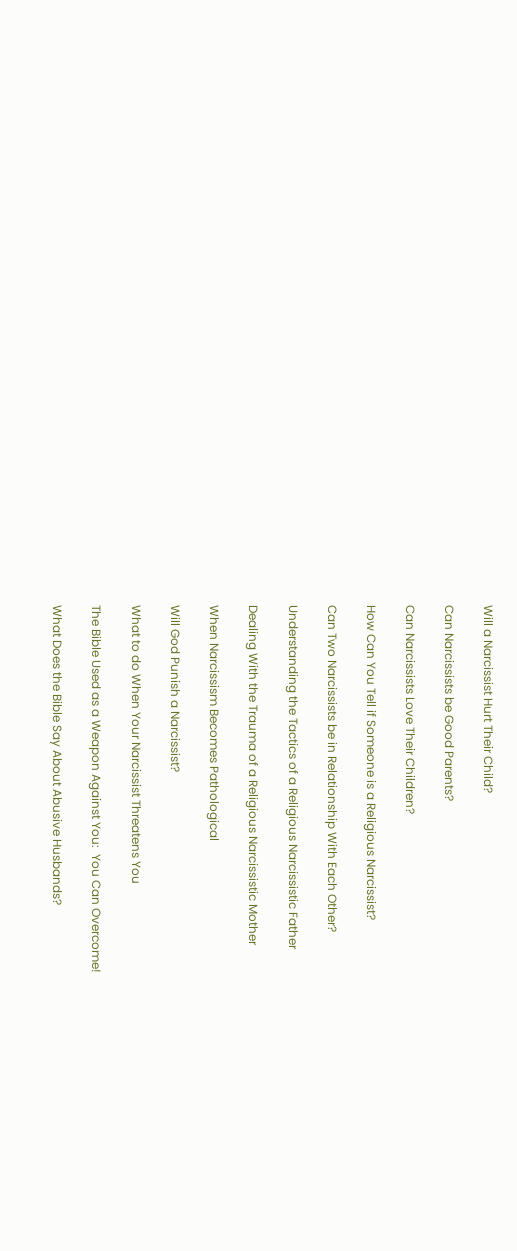Will a Narcissist Hurt Their Child?

Can Narcissists be Good Parents?

Can Narcissists Love Their Children?

How Can You Tell if Someone is a Religious Narcissist?

Can Two Narcissists be in Relationship With Each Other?

Understanding the Tactics of a Religious Narcissistic Father

Dealing With the Trauma of a Religious Narcissistic Mother

When Narcissism Becomes Pathological

Will God Punish a Narcissist?

What to do When Your Narcissist Threatens You

The Bible Used as a Weapon Against You:  You Can Overcome!

What Does the Bible Say About Abusive Husbands?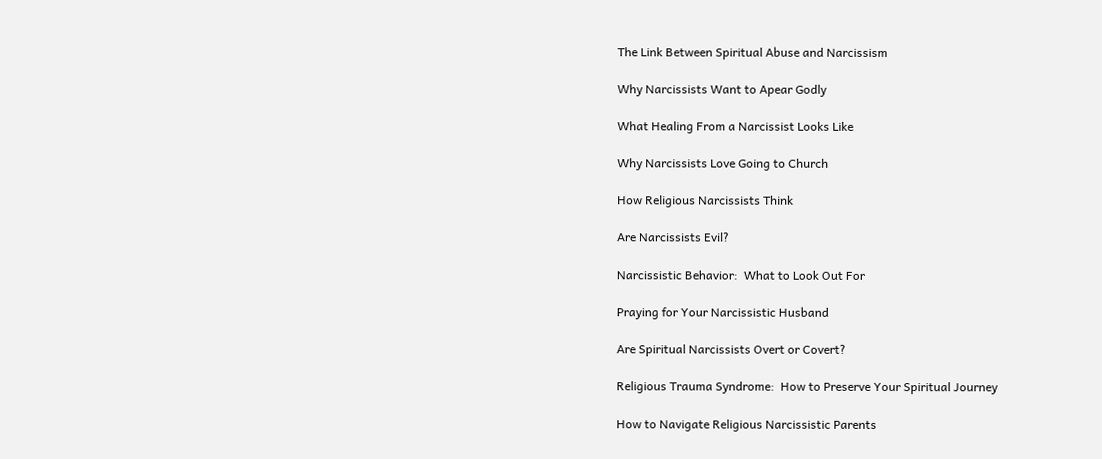The Link Between Spiritual Abuse and Narcissism

Why Narcissists Want to Apear Godly

What Healing From a Narcissist Looks Like

Why Narcissists Love Going to Church

How Religious Narcissists Think

Are Narcissists Evil?

Narcissistic Behavior:  What to Look Out For

Praying for Your Narcissistic Husband

Are Spiritual Narcissists Overt or Covert?

Religious Trauma Syndrome:  How to Preserve Your Spiritual Journey

How to Navigate Religious Narcissistic Parents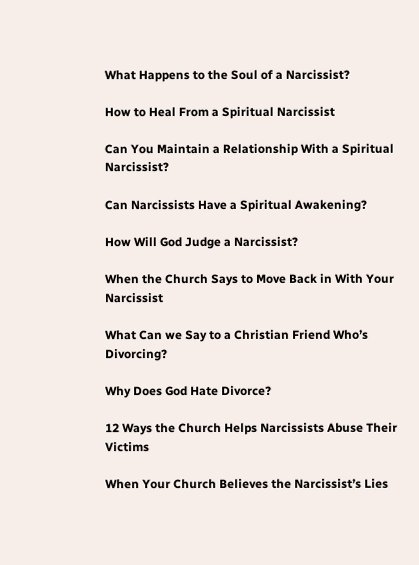What Happens to the Soul of a Narcissist?

How to Heal From a Spiritual Narcissist

Can You Maintain a Relationship With a Spiritual Narcissist?

Can Narcissists Have a Spiritual Awakening?

How Will God Judge a Narcissist?

When the Church Says to Move Back in With Your Narcissist

What Can we Say to a Christian Friend Who’s Divorcing?

Why Does God Hate Divorce?

12 Ways the Church Helps Narcissists Abuse Their Victims

When Your Church Believes the Narcissist’s Lies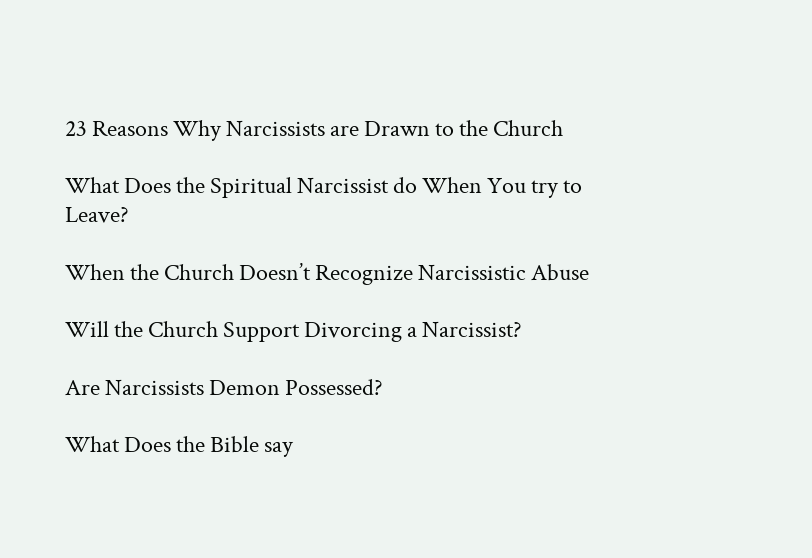23 Reasons Why Narcissists are Drawn to the Church

What Does the Spiritual Narcissist do When You try to Leave?

When the Church Doesn’t Recognize Narcissistic Abuse

Will the Church Support Divorcing a Narcissist?

Are Narcissists Demon Possessed?

What Does the Bible say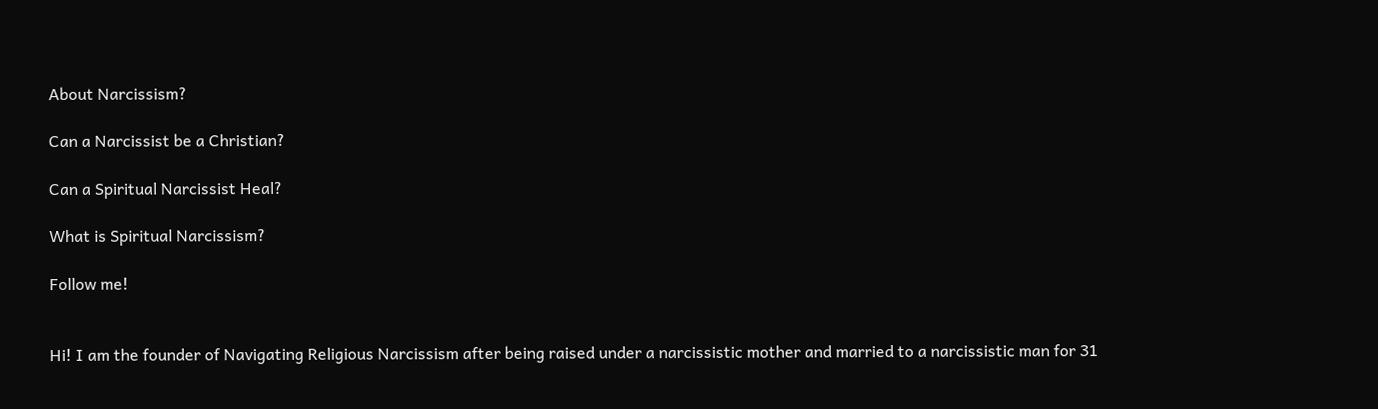About Narcissism?

Can a Narcissist be a Christian?

Can a Spiritual Narcissist Heal?

What is Spiritual Narcissism?

Follow me!


Hi! I am the founder of Navigating Religious Narcissism after being raised under a narcissistic mother and married to a narcissistic man for 31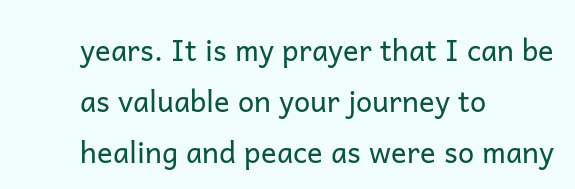years. It is my prayer that I can be as valuable on your journey to healing and peace as were so many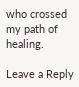who crossed my path of healing.

Leave a Reply